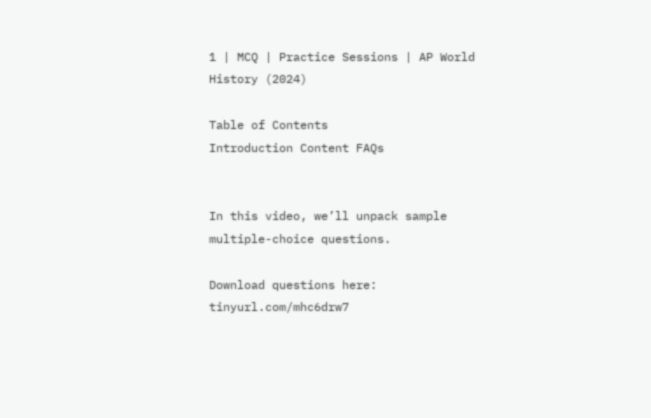1 | MCQ | Practice Sessions | AP World History (2024)

Table of Contents
Introduction Content FAQs


In this video, we’ll unpack sample multiple-choice questions.

Download questions here: tinyurl.com/mhc6drw7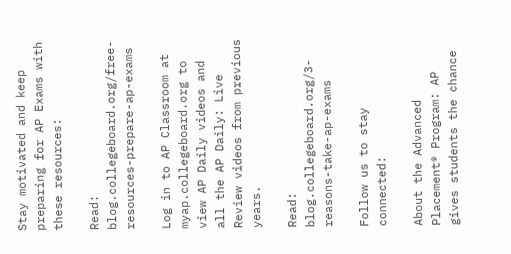Stay motivated and keep preparing for AP Exams with these resources:

Read: blog.collegeboard.org/free-resources-prepare-ap-exams

Log in to AP Classroom at myap.collegeboard.org to view AP Daily videos and all the AP Daily: Live Review videos from previous years.

Read: blog.collegeboard.org/3-reasons-take-ap-exams

Follow us to stay connected:

About the Advanced Placement® Program: AP gives students the chance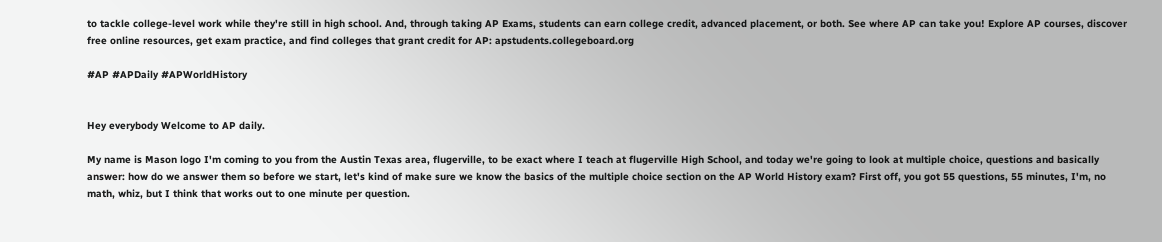to tackle college-level work while they're still in high school. And, through taking AP Exams, students can earn college credit, advanced placement, or both. See where AP can take you! Explore AP courses, discover free online resources, get exam practice, and find colleges that grant credit for AP: apstudents.collegeboard.org

#AP #APDaily #APWorldHistory


Hey everybody Welcome to AP daily.

My name is Mason logo I'm coming to you from the Austin Texas area, flugerville, to be exact where I teach at flugerville High School, and today we're going to look at multiple choice, questions and basically answer: how do we answer them so before we start, let's kind of make sure we know the basics of the multiple choice section on the AP World History exam? First off, you got 55 questions, 55 minutes, I'm, no math, whiz, but I think that works out to one minute per question.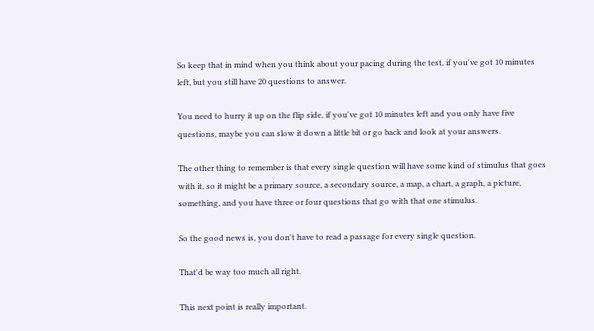So keep that in mind when you think about your pacing during the test, if you've got 10 minutes left, but you still have 20 questions to answer.

You need to hurry it up on the flip side, if you've got 10 minutes left and you only have five questions, maybe you can slow it down a little bit or go back and look at your answers.

The other thing to remember is that every single question will have some kind of stimulus that goes with it, so it might be a primary source, a secondary source, a map, a chart, a graph, a picture, something, and you have three or four questions that go with that one stimulus.

So the good news is, you don't have to read a passage for every single question.

That'd be way too much all right.

This next point is really important.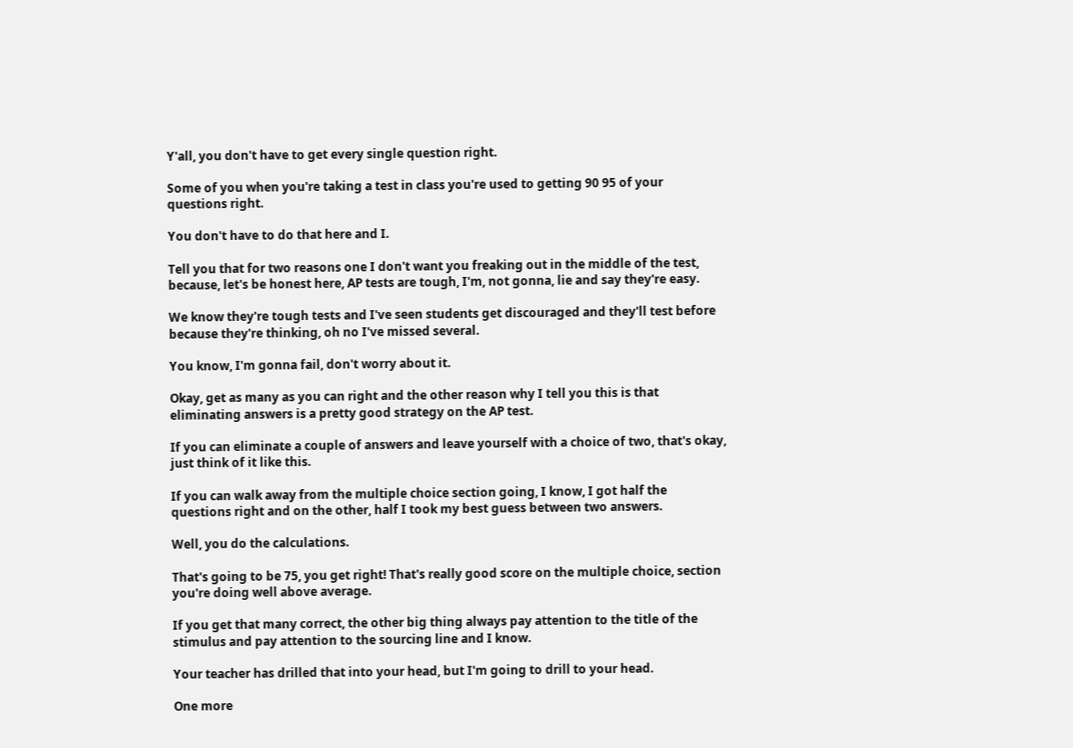Y'all, you don't have to get every single question right.

Some of you when you're taking a test in class you're used to getting 90 95 of your questions right.

You don't have to do that here and I.

Tell you that for two reasons one I don't want you freaking out in the middle of the test, because, let's be honest here, AP tests are tough, I'm, not gonna, lie and say they're easy.

We know they're tough tests and I've seen students get discouraged and they'll test before because they're thinking, oh no I've missed several.

You know, I'm gonna fail, don't worry about it.

Okay, get as many as you can right and the other reason why I tell you this is that eliminating answers is a pretty good strategy on the AP test.

If you can eliminate a couple of answers and leave yourself with a choice of two, that's okay, just think of it like this.

If you can walk away from the multiple choice section going, I know, I got half the questions right and on the other, half I took my best guess between two answers.

Well, you do the calculations.

That's going to be 75, you get right! That's really good score on the multiple choice, section you're doing well above average.

If you get that many correct, the other big thing always pay attention to the title of the stimulus and pay attention to the sourcing line and I know.

Your teacher has drilled that into your head, but I'm going to drill to your head.

One more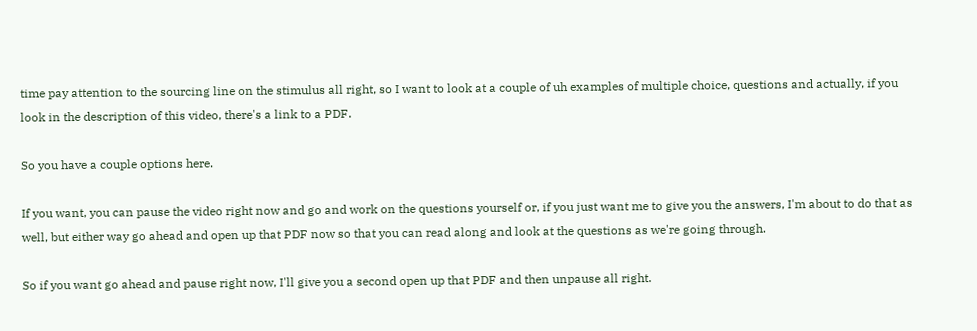time pay attention to the sourcing line on the stimulus all right, so I want to look at a couple of uh examples of multiple choice, questions and actually, if you look in the description of this video, there's a link to a PDF.

So you have a couple options here.

If you want, you can pause the video right now and go and work on the questions yourself or, if you just want me to give you the answers, I'm about to do that as well, but either way go ahead and open up that PDF now so that you can read along and look at the questions as we're going through.

So if you want go ahead and pause right now, I'll give you a second open up that PDF and then unpause all right.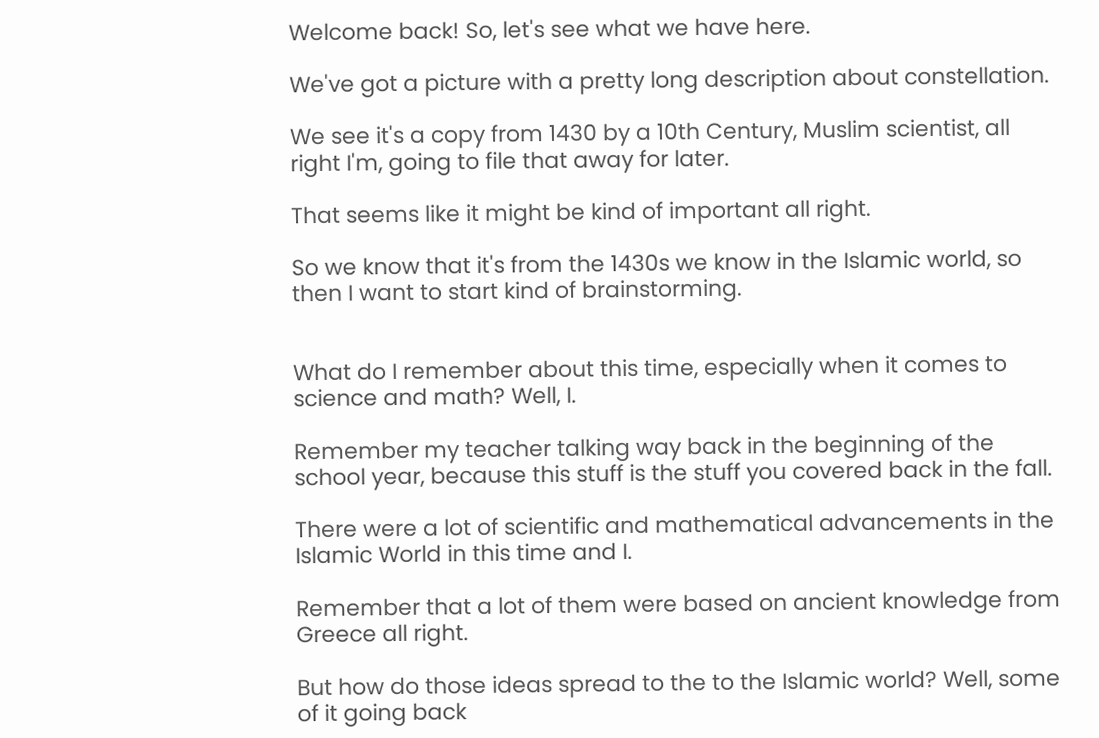Welcome back! So, let's see what we have here.

We've got a picture with a pretty long description about constellation.

We see it's a copy from 1430 by a 10th Century, Muslim scientist, all right I'm, going to file that away for later.

That seems like it might be kind of important all right.

So we know that it's from the 1430s we know in the Islamic world, so then I want to start kind of brainstorming.


What do I remember about this time, especially when it comes to science and math? Well, I.

Remember my teacher talking way back in the beginning of the school year, because this stuff is the stuff you covered back in the fall.

There were a lot of scientific and mathematical advancements in the Islamic World in this time and I.

Remember that a lot of them were based on ancient knowledge from Greece all right.

But how do those ideas spread to the to the Islamic world? Well, some of it going back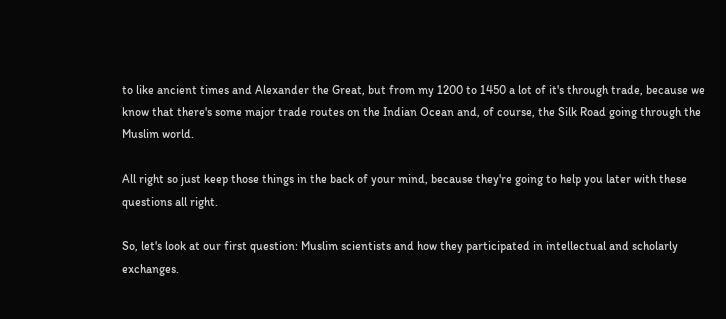to like ancient times and Alexander the Great, but from my 1200 to 1450 a lot of it's through trade, because we know that there's some major trade routes on the Indian Ocean and, of course, the Silk Road going through the Muslim world.

All right so just keep those things in the back of your mind, because they're going to help you later with these questions all right.

So, let's look at our first question: Muslim scientists and how they participated in intellectual and scholarly exchanges.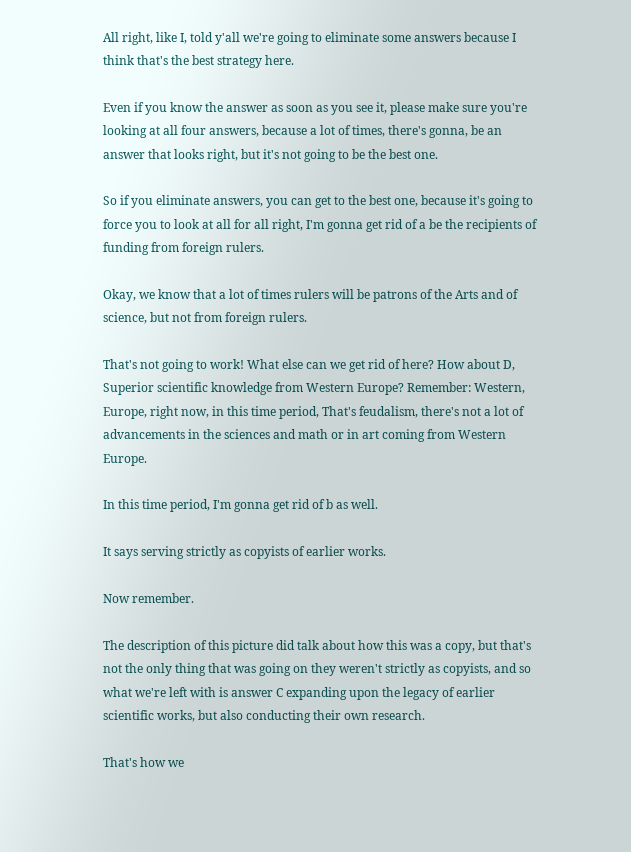All right, like I, told y'all we're going to eliminate some answers because I think that's the best strategy here.

Even if you know the answer as soon as you see it, please make sure you're looking at all four answers, because a lot of times, there's gonna, be an answer that looks right, but it's not going to be the best one.

So if you eliminate answers, you can get to the best one, because it's going to force you to look at all for all right, I'm gonna get rid of a be the recipients of funding from foreign rulers.

Okay, we know that a lot of times rulers will be patrons of the Arts and of science, but not from foreign rulers.

That's not going to work! What else can we get rid of here? How about D, Superior scientific knowledge from Western Europe? Remember: Western, Europe, right now, in this time period, That's feudalism, there's not a lot of advancements in the sciences and math or in art coming from Western Europe.

In this time period, I'm gonna get rid of b as well.

It says serving strictly as copyists of earlier works.

Now remember.

The description of this picture did talk about how this was a copy, but that's not the only thing that was going on they weren't strictly as copyists, and so what we're left with is answer C expanding upon the legacy of earlier scientific works, but also conducting their own research.

That's how we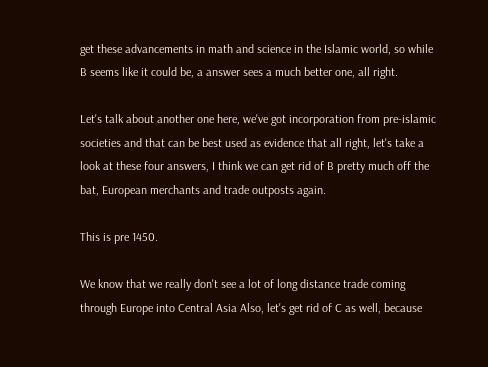get these advancements in math and science in the Islamic world, so while B seems like it could be, a answer sees a much better one, all right.

Let's talk about another one here, we've got incorporation from pre-islamic societies and that can be best used as evidence that all right, let's take a look at these four answers, I think we can get rid of B pretty much off the bat, European merchants and trade outposts again.

This is pre 1450.

We know that we really don't see a lot of long distance trade coming through Europe into Central Asia Also, let's get rid of C as well, because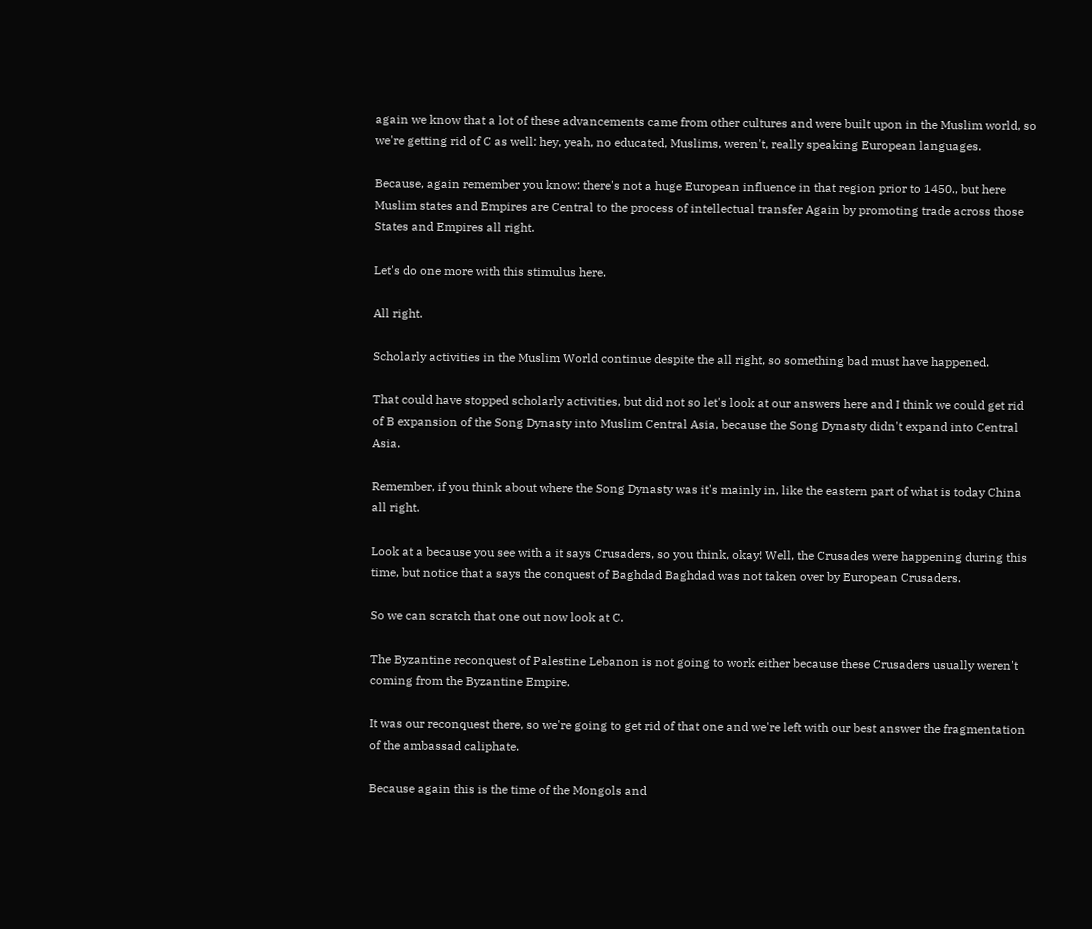again we know that a lot of these advancements came from other cultures and were built upon in the Muslim world, so we're getting rid of C as well: hey, yeah, no educated, Muslims, weren't, really speaking European languages.

Because, again remember you know: there's not a huge European influence in that region prior to 1450., but here Muslim states and Empires are Central to the process of intellectual transfer Again by promoting trade across those States and Empires all right.

Let's do one more with this stimulus here.

All right.

Scholarly activities in the Muslim World continue despite the all right, so something bad must have happened.

That could have stopped scholarly activities, but did not so let's look at our answers here and I think we could get rid of B expansion of the Song Dynasty into Muslim Central Asia, because the Song Dynasty didn't expand into Central Asia.

Remember, if you think about where the Song Dynasty was it's mainly in, like the eastern part of what is today China all right.

Look at a because you see with a it says Crusaders, so you think, okay! Well, the Crusades were happening during this time, but notice that a says the conquest of Baghdad Baghdad was not taken over by European Crusaders.

So we can scratch that one out now look at C.

The Byzantine reconquest of Palestine Lebanon is not going to work either because these Crusaders usually weren't coming from the Byzantine Empire.

It was our reconquest there, so we're going to get rid of that one and we're left with our best answer the fragmentation of the ambassad caliphate.

Because again this is the time of the Mongols and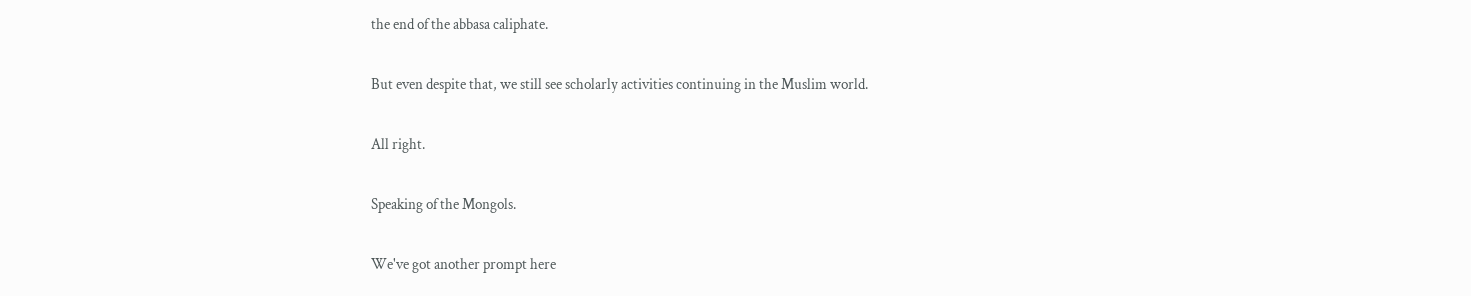the end of the abbasa caliphate.

But even despite that, we still see scholarly activities continuing in the Muslim world.

All right.

Speaking of the Mongols.

We've got another prompt here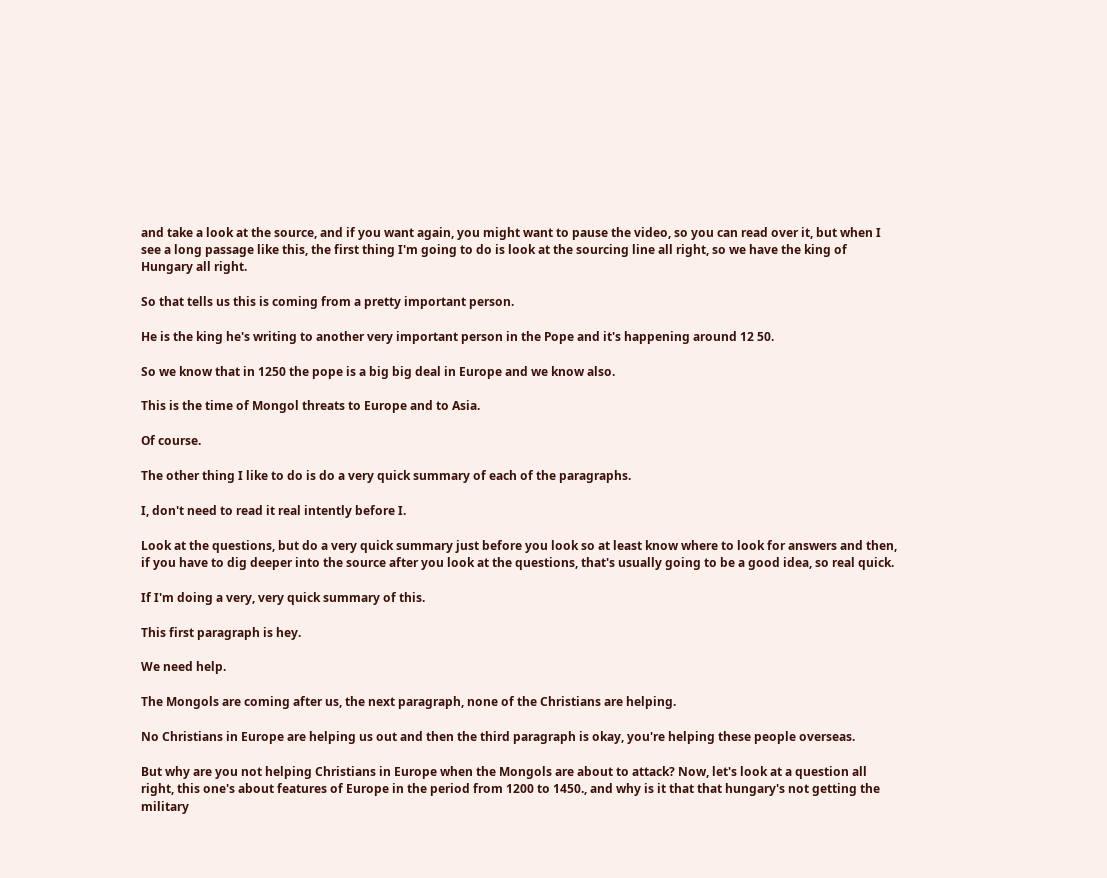and take a look at the source, and if you want again, you might want to pause the video, so you can read over it, but when I see a long passage like this, the first thing I'm going to do is look at the sourcing line all right, so we have the king of Hungary all right.

So that tells us this is coming from a pretty important person.

He is the king he's writing to another very important person in the Pope and it's happening around 12 50.

So we know that in 1250 the pope is a big big deal in Europe and we know also.

This is the time of Mongol threats to Europe and to Asia.

Of course.

The other thing I like to do is do a very quick summary of each of the paragraphs.

I, don't need to read it real intently before I.

Look at the questions, but do a very quick summary just before you look so at least know where to look for answers and then, if you have to dig deeper into the source after you look at the questions, that's usually going to be a good idea, so real quick.

If I'm doing a very, very quick summary of this.

This first paragraph is hey.

We need help.

The Mongols are coming after us, the next paragraph, none of the Christians are helping.

No Christians in Europe are helping us out and then the third paragraph is okay, you're helping these people overseas.

But why are you not helping Christians in Europe when the Mongols are about to attack? Now, let's look at a question all right, this one's about features of Europe in the period from 1200 to 1450., and why is it that that hungary's not getting the military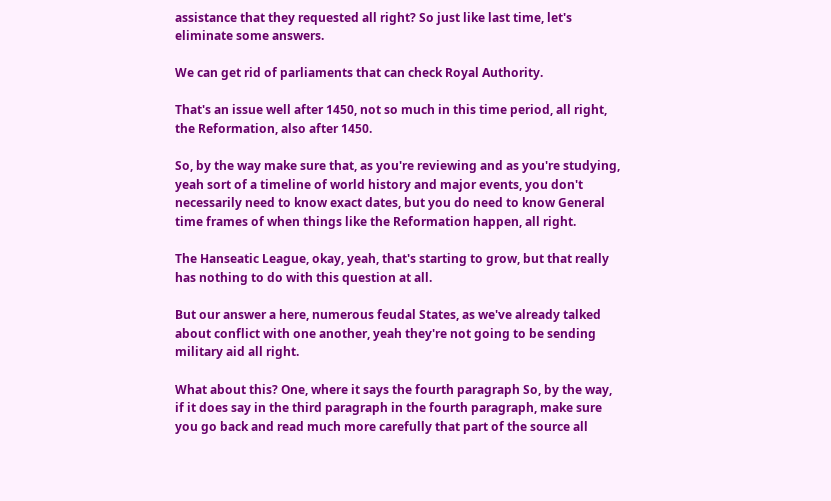assistance that they requested all right? So just like last time, let's eliminate some answers.

We can get rid of parliaments that can check Royal Authority.

That's an issue well after 1450, not so much in this time period, all right, the Reformation, also after 1450.

So, by the way make sure that, as you're reviewing and as you're studying, yeah sort of a timeline of world history and major events, you don't necessarily need to know exact dates, but you do need to know General time frames of when things like the Reformation happen, all right.

The Hanseatic League, okay, yeah, that's starting to grow, but that really has nothing to do with this question at all.

But our answer a here, numerous feudal States, as we've already talked about conflict with one another, yeah they're not going to be sending military aid all right.

What about this? One, where it says the fourth paragraph So, by the way, if it does say in the third paragraph in the fourth paragraph, make sure you go back and read much more carefully that part of the source all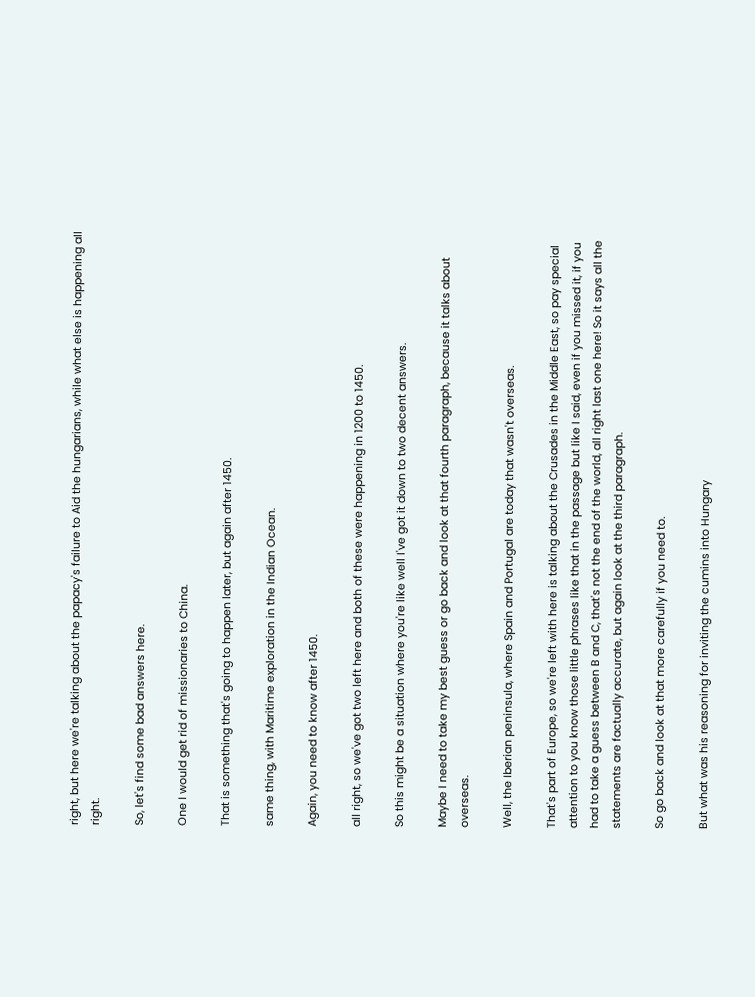right, but here we're talking about the papacy's failure to Aid the hungarians, while what else is happening all right.

So, let's find some bad answers here.

One I would get rid of missionaries to China.

That is something that's going to happen later, but again after 1450.

same thing, with Maritime exploration in the Indian Ocean.

Again, you need to know after 1450.

all right, so we've got two left here and both of these were happening in 1200 to 1450.

So this might be a situation where you're like well I've got it down to two decent answers.

Maybe I need to take my best guess or go back and look at that fourth paragraph, because it talks about overseas.

Well, the Iberian peninsula, where Spain and Portugal are today that wasn't overseas.

That's part of Europe, so we're left with here is talking about the Crusades in the Middle East, so pay special attention to you know those little phrases like that in the passage but like I said, even if you missed it, if you had to take a guess between B and C, that's not the end of the world, all right last one here! So it says all the statements are factually accurate, but again look at the third paragraph.

So go back and look at that more carefully if you need to.

But what was his reasoning for inviting the cumins into Hungary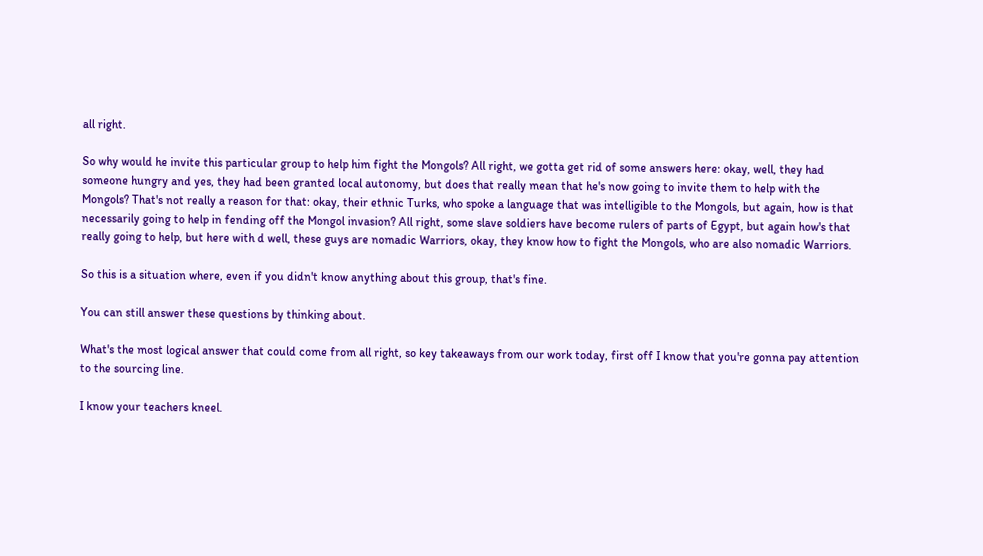all right.

So why would he invite this particular group to help him fight the Mongols? All right, we gotta get rid of some answers here: okay, well, they had someone hungry and yes, they had been granted local autonomy, but does that really mean that he's now going to invite them to help with the Mongols? That's not really a reason for that: okay, their ethnic Turks, who spoke a language that was intelligible to the Mongols, but again, how is that necessarily going to help in fending off the Mongol invasion? All right, some slave soldiers have become rulers of parts of Egypt, but again how's that really going to help, but here with d well, these guys are nomadic Warriors, okay, they know how to fight the Mongols, who are also nomadic Warriors.

So this is a situation where, even if you didn't know anything about this group, that's fine.

You can still answer these questions by thinking about.

What's the most logical answer that could come from all right, so key takeaways from our work today, first off I know that you're gonna pay attention to the sourcing line.

I know your teachers kneel.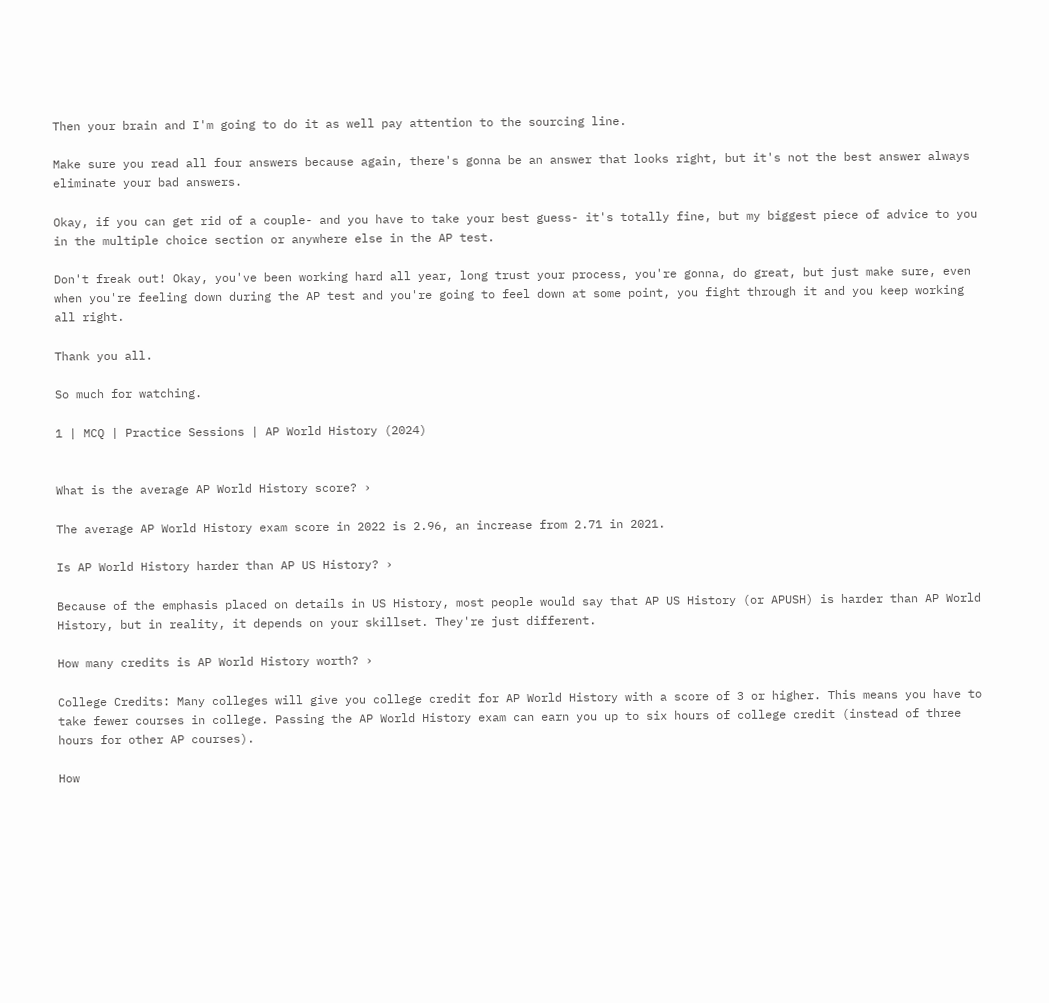Then your brain and I'm going to do it as well pay attention to the sourcing line.

Make sure you read all four answers because again, there's gonna be an answer that looks right, but it's not the best answer always eliminate your bad answers.

Okay, if you can get rid of a couple- and you have to take your best guess- it's totally fine, but my biggest piece of advice to you in the multiple choice section or anywhere else in the AP test.

Don't freak out! Okay, you've been working hard all year, long trust your process, you're gonna, do great, but just make sure, even when you're feeling down during the AP test and you're going to feel down at some point, you fight through it and you keep working all right.

Thank you all.

So much for watching.

1 | MCQ | Practice Sessions | AP World History (2024)


What is the average AP World History score? ›

The average AP World History exam score in 2022 is 2.96, an increase from 2.71 in 2021.

Is AP World History harder than AP US History? ›

Because of the emphasis placed on details in US History, most people would say that AP US History (or APUSH) is harder than AP World History, but in reality, it depends on your skillset. They're just different.

How many credits is AP World History worth? ›

College Credits: Many colleges will give you college credit for AP World History with a score of 3 or higher. This means you have to take fewer courses in college. Passing the AP World History exam can earn you up to six hours of college credit (instead of three hours for other AP courses).

How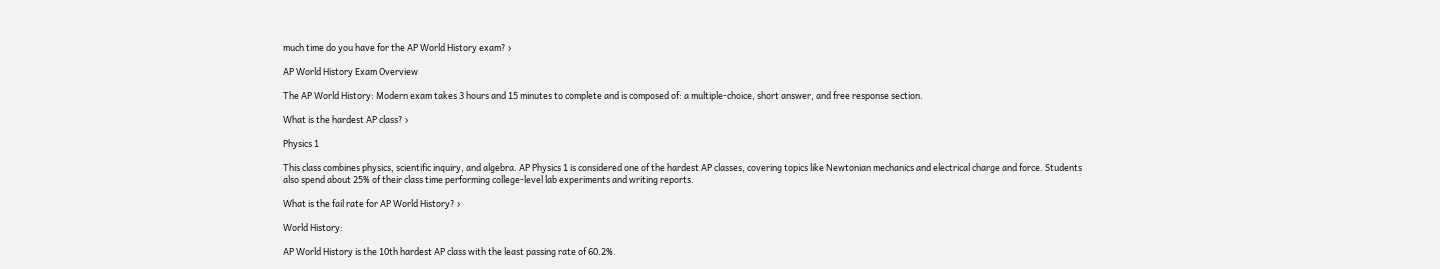much time do you have for the AP World History exam? ›

AP World History Exam Overview

The AP World History: Modern exam takes 3 hours and 15 minutes to complete and is composed of: a multiple-choice, short answer, and free response section.

What is the hardest AP class? ›

Physics 1

This class combines physics, scientific inquiry, and algebra. AP Physics 1 is considered one of the hardest AP classes, covering topics like Newtonian mechanics and electrical charge and force. Students also spend about 25% of their class time performing college-level lab experiments and writing reports.

What is the fail rate for AP World History? ›

World History:

AP World History is the 10th hardest AP class with the least passing rate of 60.2%.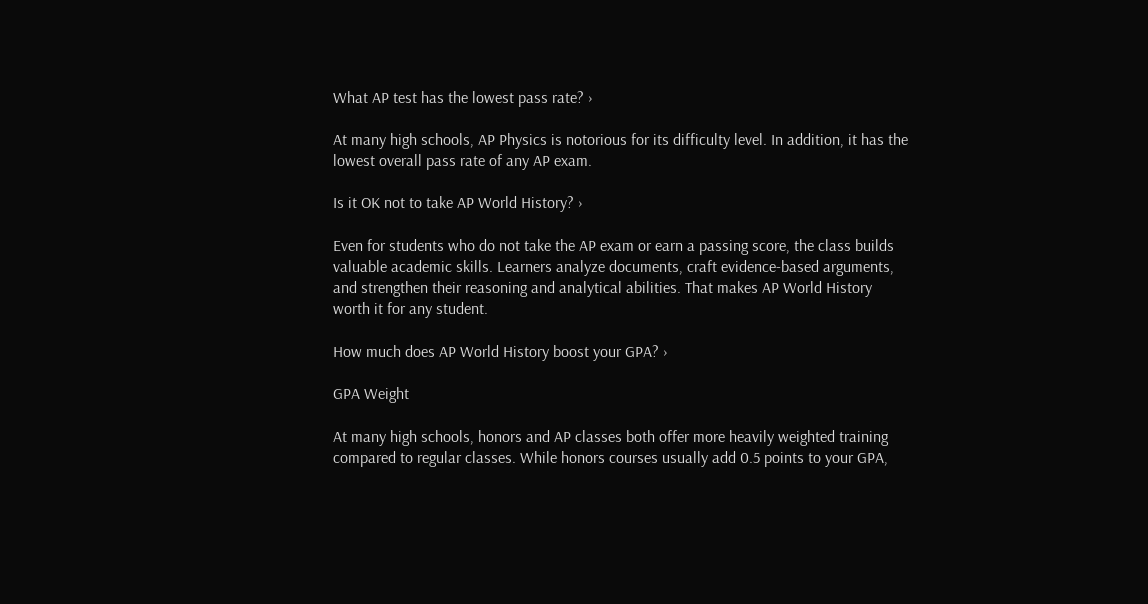What AP test has the lowest pass rate? ›

At many high schools, AP Physics is notorious for its difficulty level. In addition, it has the lowest overall pass rate of any AP exam.

Is it OK not to take AP World History? ›

Even for students who do not take the AP exam or earn a passing score, the class builds valuable academic skills. Learners analyze documents, craft evidence-based arguments, and strengthen their reasoning and analytical abilities. That makes AP World History worth it for any student.

How much does AP World History boost your GPA? ›

GPA Weight

At many high schools, honors and AP classes both offer more heavily weighted training compared to regular classes. While honors courses usually add 0.5 points to your GPA,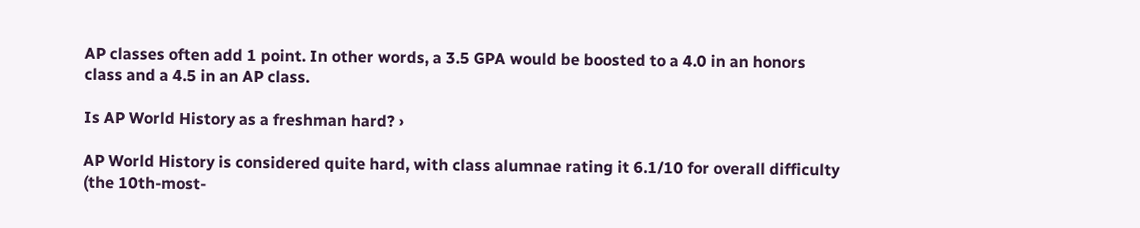AP classes often add 1 point. In other words, a 3.5 GPA would be boosted to a 4.0 in an honors class and a 4.5 in an AP class.

Is AP World History as a freshman hard? ›

AP World History is considered quite hard, with class alumnae rating it 6.1/10 for overall difficulty (the 10th-most-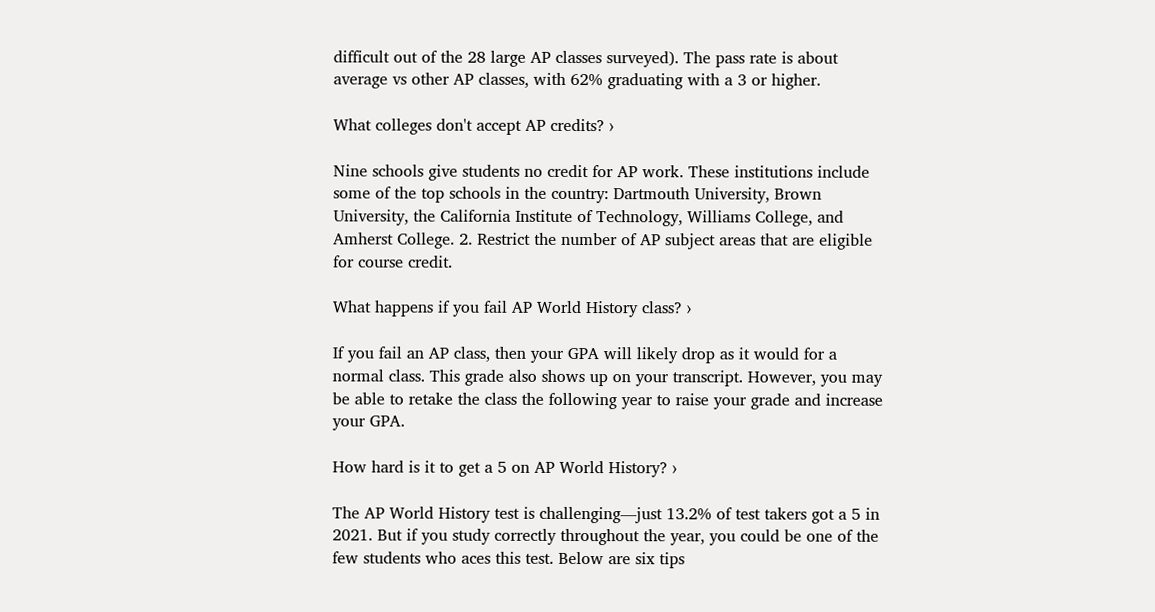difficult out of the 28 large AP classes surveyed). The pass rate is about average vs other AP classes, with 62% graduating with a 3 or higher.

What colleges don't accept AP credits? ›

Nine schools give students no credit for AP work. These institutions include some of the top schools in the country: Dartmouth University, Brown University, the California Institute of Technology, Williams College, and Amherst College. 2. Restrict the number of AP subject areas that are eligible for course credit.

What happens if you fail AP World History class? ›

If you fail an AP class, then your GPA will likely drop as it would for a normal class. This grade also shows up on your transcript. However, you may be able to retake the class the following year to raise your grade and increase your GPA.

How hard is it to get a 5 on AP World History? ›

The AP World History test is challenging—just 13.2% of test takers got a 5 in 2021. But if you study correctly throughout the year, you could be one of the few students who aces this test. Below are six tips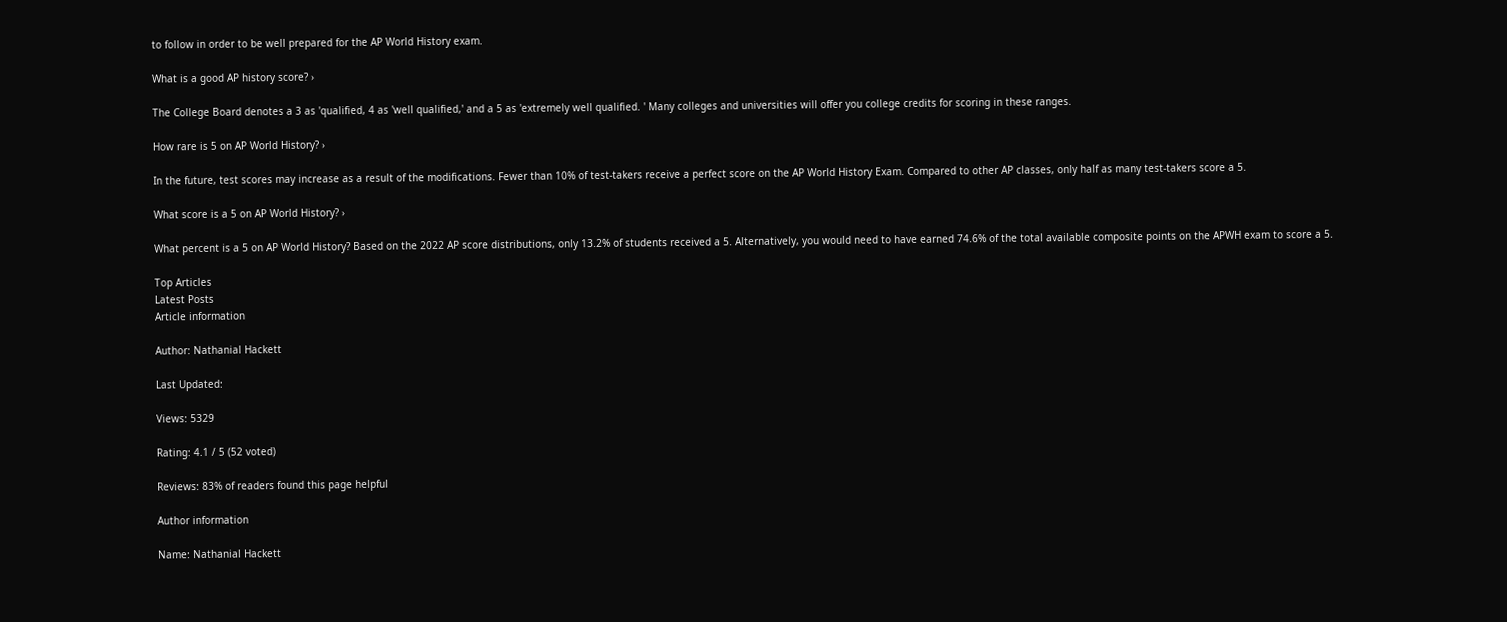to follow in order to be well prepared for the AP World History exam.

What is a good AP history score? ›

The College Board denotes a 3 as 'qualified, 4 as 'well qualified,' and a 5 as 'extremely well qualified. ' Many colleges and universities will offer you college credits for scoring in these ranges.

How rare is 5 on AP World History? ›

In the future, test scores may increase as a result of the modifications. Fewer than 10% of test-takers receive a perfect score on the AP World History Exam. Compared to other AP classes, only half as many test-takers score a 5.

What score is a 5 on AP World History? ›

What percent is a 5 on AP World History? Based on the 2022 AP score distributions, only 13.2% of students received a 5. Alternatively, you would need to have earned 74.6% of the total available composite points on the APWH exam to score a 5.

Top Articles
Latest Posts
Article information

Author: Nathanial Hackett

Last Updated:

Views: 5329

Rating: 4.1 / 5 (52 voted)

Reviews: 83% of readers found this page helpful

Author information

Name: Nathanial Hackett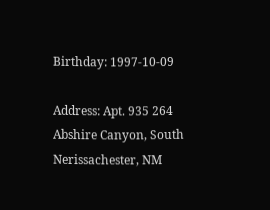Birthday: 1997-10-09

Address: Apt. 935 264 Abshire Canyon, South Nerissachester, NM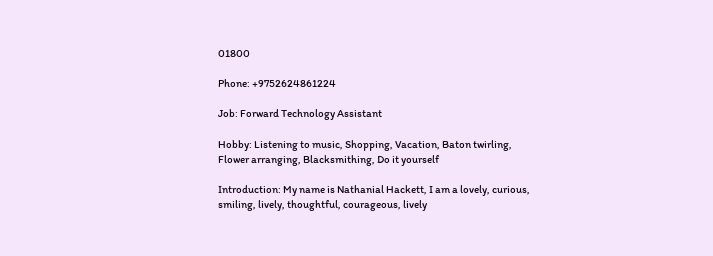01800

Phone: +9752624861224

Job: Forward Technology Assistant

Hobby: Listening to music, Shopping, Vacation, Baton twirling, Flower arranging, Blacksmithing, Do it yourself

Introduction: My name is Nathanial Hackett, I am a lovely, curious, smiling, lively, thoughtful, courageous, lively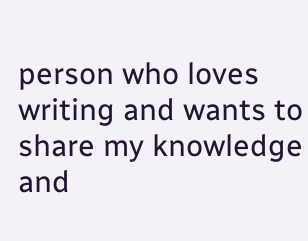person who loves writing and wants to share my knowledge and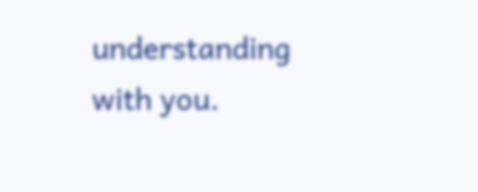understanding with you.